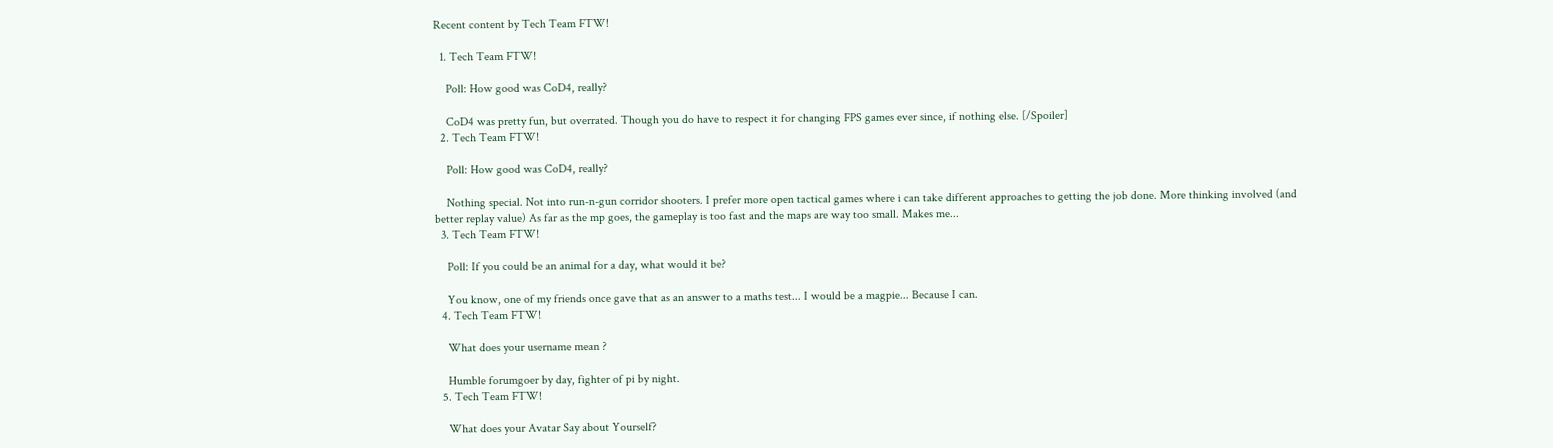Recent content by Tech Team FTW!

  1. Tech Team FTW!

    Poll: How good was CoD4, really?

    CoD4 was pretty fun, but overrated. Though you do have to respect it for changing FPS games ever since, if nothing else. [/Spoiler]
  2. Tech Team FTW!

    Poll: How good was CoD4, really?

    Nothing special. Not into run-n-gun corridor shooters. I prefer more open tactical games where i can take different approaches to getting the job done. More thinking involved (and better replay value) As far as the mp goes, the gameplay is too fast and the maps are way too small. Makes me...
  3. Tech Team FTW!

    Poll: If you could be an animal for a day, what would it be?

    You know, one of my friends once gave that as an answer to a maths test... I would be a magpie... Because I can.
  4. Tech Team FTW!

    What does your username mean ?

    Humble forumgoer by day, fighter of pi by night.
  5. Tech Team FTW!

    What does your Avatar Say about Yourself?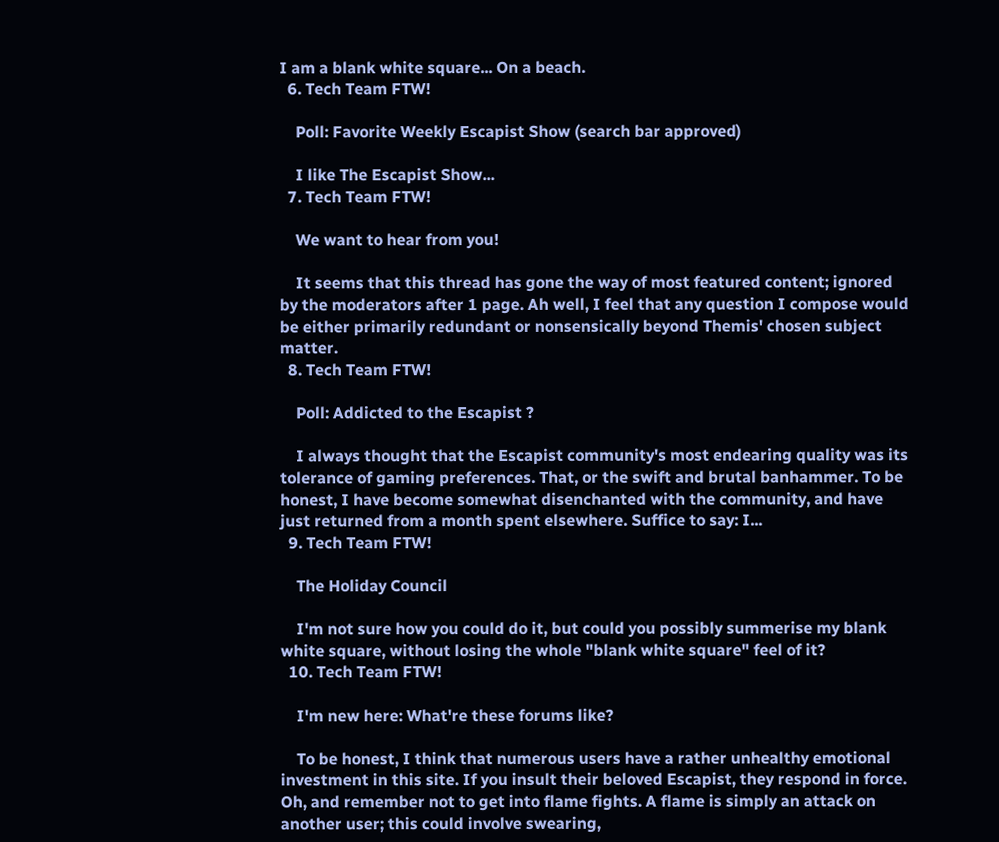I am a blank white square... On a beach.
  6. Tech Team FTW!

    Poll: Favorite Weekly Escapist Show (search bar approved)

    I like The Escapist Show...
  7. Tech Team FTW!

    We want to hear from you!

    It seems that this thread has gone the way of most featured content; ignored by the moderators after 1 page. Ah well, I feel that any question I compose would be either primarily redundant or nonsensically beyond Themis' chosen subject matter.
  8. Tech Team FTW!

    Poll: Addicted to the Escapist ?

    I always thought that the Escapist community's most endearing quality was its tolerance of gaming preferences. That, or the swift and brutal banhammer. To be honest, I have become somewhat disenchanted with the community, and have just returned from a month spent elsewhere. Suffice to say: I...
  9. Tech Team FTW!

    The Holiday Council

    I'm not sure how you could do it, but could you possibly summerise my blank white square, without losing the whole "blank white square" feel of it?
  10. Tech Team FTW!

    I'm new here: What're these forums like?

    To be honest, I think that numerous users have a rather unhealthy emotional investment in this site. If you insult their beloved Escapist, they respond in force. Oh, and remember not to get into flame fights. A flame is simply an attack on another user; this could involve swearing,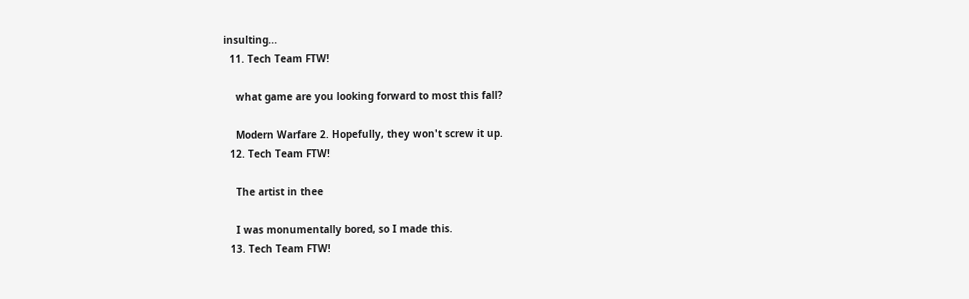insulting...
  11. Tech Team FTW!

    what game are you looking forward to most this fall?

    Modern Warfare 2. Hopefully, they won't screw it up.
  12. Tech Team FTW!

    The artist in thee

    I was monumentally bored, so I made this.
  13. Tech Team FTW!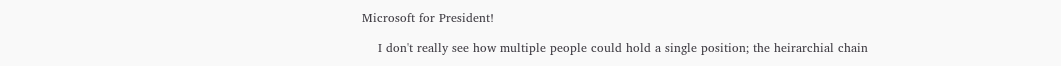Microsoft for President!

    I don't really see how multiple people could hold a single position; the heirarchial chain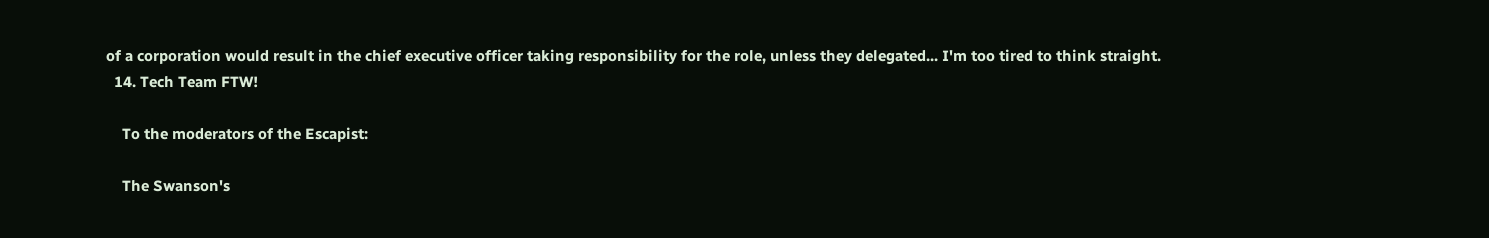of a corporation would result in the chief executive officer taking responsibility for the role, unless they delegated... I'm too tired to think straight.
  14. Tech Team FTW!

    To the moderators of the Escapist:

    The Swanson's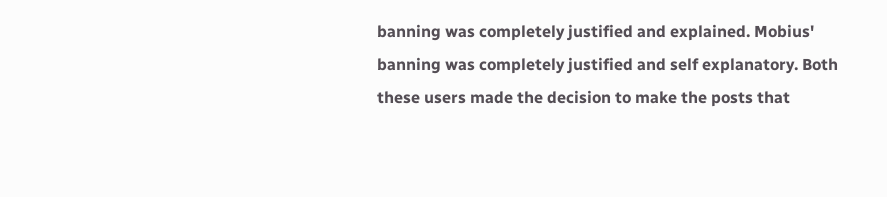banning was completely justified and explained. Mobius' banning was completely justified and self explanatory. Both these users made the decision to make the posts that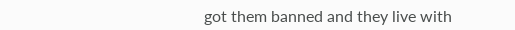got them banned and they live with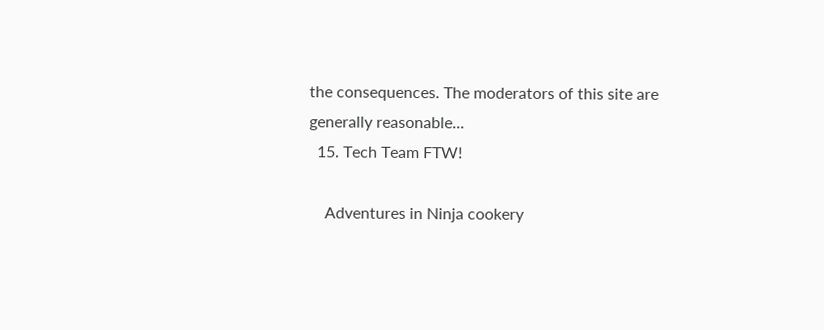the consequences. The moderators of this site are generally reasonable...
  15. Tech Team FTW!

    Adventures in Ninja cookery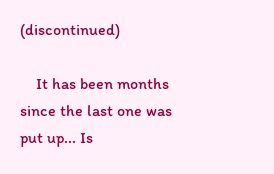(discontinued)

    It has been months since the last one was put up... Is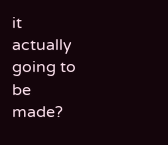it actually going to be made?